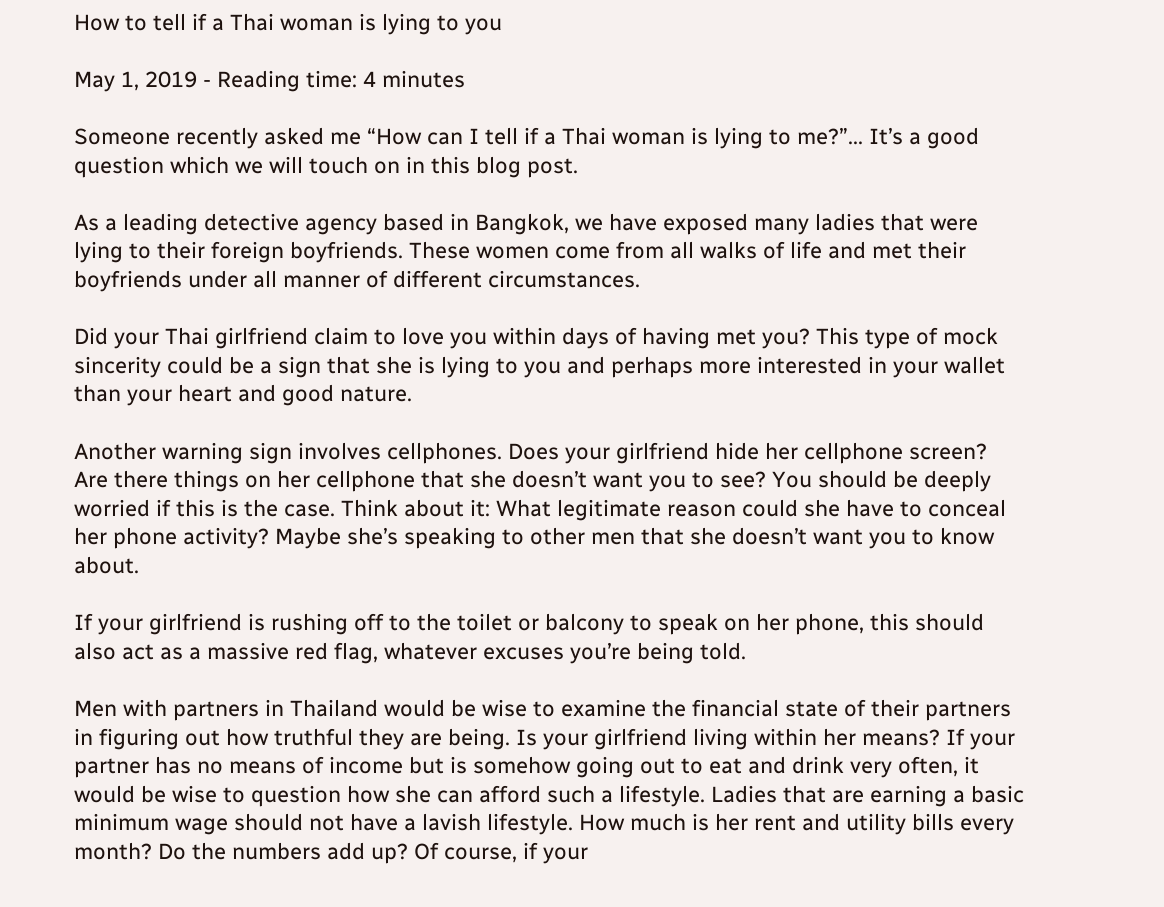How to tell if a Thai woman is lying to you

May 1, 2019 - Reading time: 4 minutes

Someone recently asked me “How can I tell if a Thai woman is lying to me?”... It’s a good question which we will touch on in this blog post.

As a leading detective agency based in Bangkok, we have exposed many ladies that were lying to their foreign boyfriends. These women come from all walks of life and met their boyfriends under all manner of different circumstances.

Did your Thai girlfriend claim to love you within days of having met you? This type of mock sincerity could be a sign that she is lying to you and perhaps more interested in your wallet than your heart and good nature.

Another warning sign involves cellphones. Does your girlfriend hide her cellphone screen? Are there things on her cellphone that she doesn’t want you to see? You should be deeply worried if this is the case. Think about it: What legitimate reason could she have to conceal her phone activity? Maybe she’s speaking to other men that she doesn’t want you to know about.

If your girlfriend is rushing off to the toilet or balcony to speak on her phone, this should also act as a massive red flag, whatever excuses you’re being told.

Men with partners in Thailand would be wise to examine the financial state of their partners in figuring out how truthful they are being. Is your girlfriend living within her means? If your partner has no means of income but is somehow going out to eat and drink very often, it would be wise to question how she can afford such a lifestyle. Ladies that are earning a basic minimum wage should not have a lavish lifestyle. How much is her rent and utility bills every month? Do the numbers add up? Of course, if your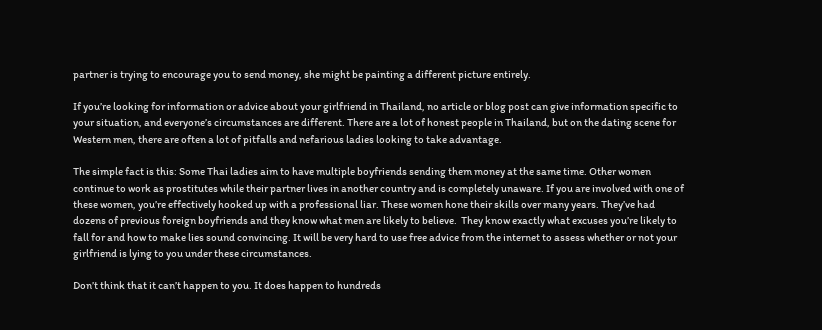partner is trying to encourage you to send money, she might be painting a different picture entirely.

If you’re looking for information or advice about your girlfriend in Thailand, no article or blog post can give information specific to your situation, and everyone’s circumstances are different. There are a lot of honest people in Thailand, but on the dating scene for Western men, there are often a lot of pitfalls and nefarious ladies looking to take advantage.

The simple fact is this: Some Thai ladies aim to have multiple boyfriends sending them money at the same time. Other women continue to work as prostitutes while their partner lives in another country and is completely unaware. If you are involved with one of these women, you’re effectively hooked up with a professional liar. These women hone their skills over many years. They’ve had dozens of previous foreign boyfriends and they know what men are likely to believe.  They know exactly what excuses you’re likely to fall for and how to make lies sound convincing. It will be very hard to use free advice from the internet to assess whether or not your girlfriend is lying to you under these circumstances.

Don’t think that it can’t happen to you. It does happen to hundreds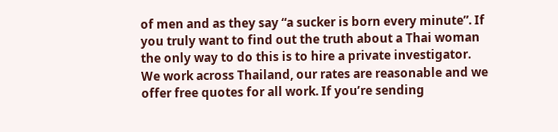of men and as they say “a sucker is born every minute”. If you truly want to find out the truth about a Thai woman the only way to do this is to hire a private investigator. We work across Thailand, our rates are reasonable and we offer free quotes for all work. If you’re sending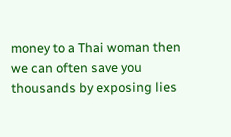money to a Thai woman then we can often save you thousands by exposing lies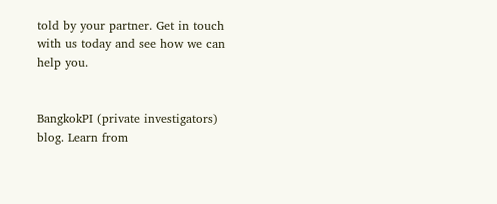told by your partner. Get in touch with us today and see how we can help you.


BangkokPI (private investigators) blog. Learn from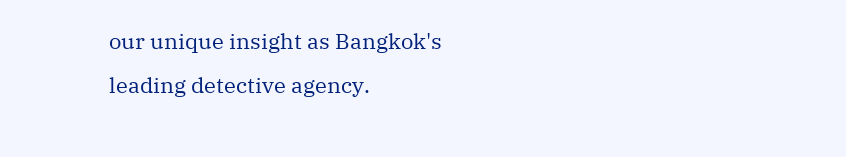our unique insight as Bangkok's leading detective agency.